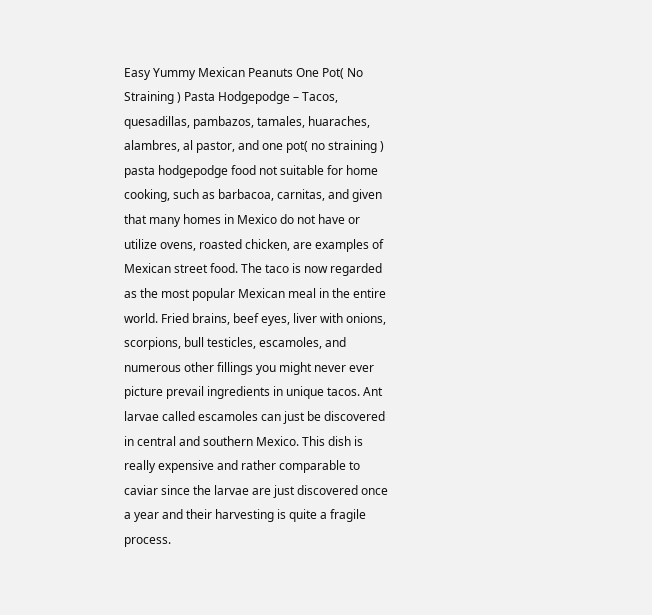Easy Yummy Mexican Peanuts One Pot( No Straining ) Pasta Hodgepodge – Tacos, quesadillas, pambazos, tamales, huaraches, alambres, al pastor, and one pot( no straining ) pasta hodgepodge food not suitable for home cooking, such as barbacoa, carnitas, and given that many homes in Mexico do not have or utilize ovens, roasted chicken, are examples of Mexican street food. The taco is now regarded as the most popular Mexican meal in the entire world. Fried brains, beef eyes, liver with onions, scorpions, bull testicles, escamoles, and numerous other fillings you might never ever picture prevail ingredients in unique tacos. Ant larvae called escamoles can just be discovered in central and southern Mexico. This dish is really expensive and rather comparable to caviar since the larvae are just discovered once a year and their harvesting is quite a fragile process.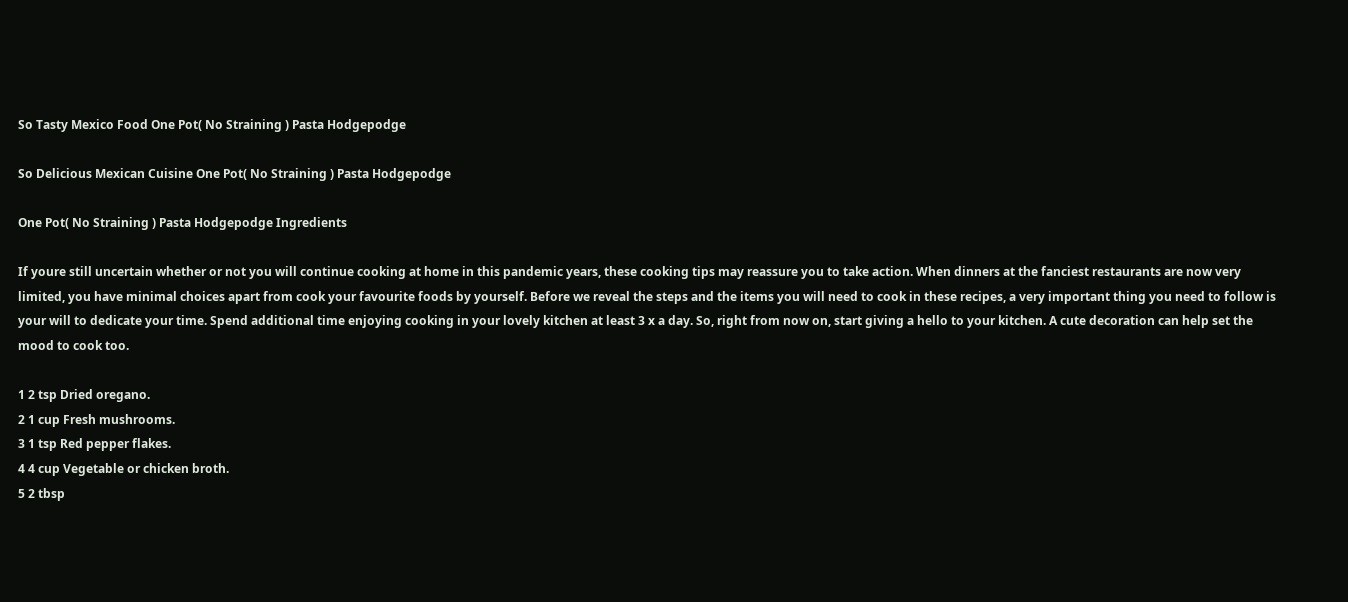So Tasty Mexico Food One Pot( No Straining ) Pasta Hodgepodge

So Delicious Mexican Cuisine One Pot( No Straining ) Pasta Hodgepodge

One Pot( No Straining ) Pasta Hodgepodge Ingredients

If youre still uncertain whether or not you will continue cooking at home in this pandemic years, these cooking tips may reassure you to take action. When dinners at the fanciest restaurants are now very limited, you have minimal choices apart from cook your favourite foods by yourself. Before we reveal the steps and the items you will need to cook in these recipes, a very important thing you need to follow is your will to dedicate your time. Spend additional time enjoying cooking in your lovely kitchen at least 3 x a day. So, right from now on, start giving a hello to your kitchen. A cute decoration can help set the mood to cook too.

1 2 tsp Dried oregano.
2 1 cup Fresh mushrooms.
3 1 tsp Red pepper flakes.
4 4 cup Vegetable or chicken broth.
5 2 tbsp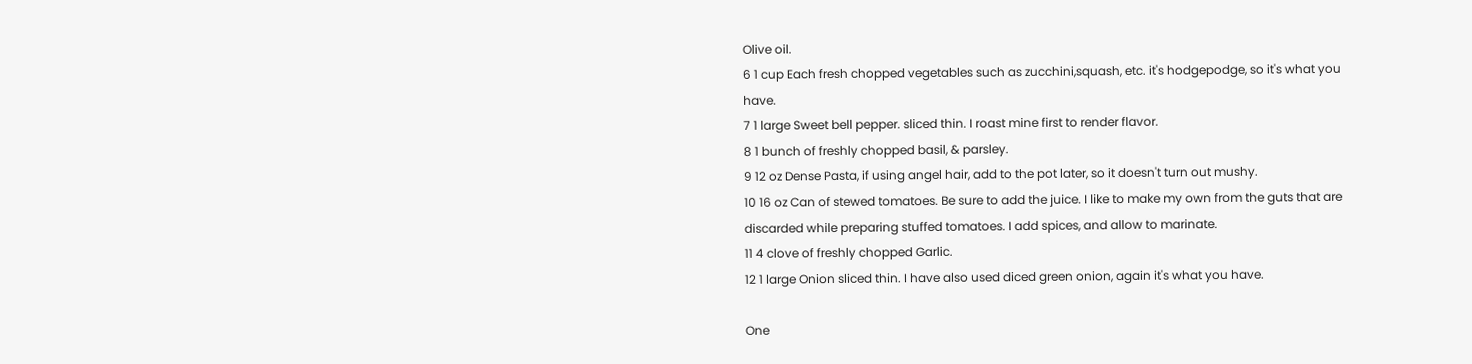Olive oil.
6 1 cup Each fresh chopped vegetables such as zucchini,squash, etc. it's hodgepodge, so it's what you have.
7 1 large Sweet bell pepper. sliced thin. I roast mine first to render flavor.
8 1 bunch of freshly chopped basil, & parsley.
9 12 oz Dense Pasta, if using angel hair, add to the pot later, so it doesn't turn out mushy.
10 16 oz Can of stewed tomatoes. Be sure to add the juice. I like to make my own from the guts that are discarded while preparing stuffed tomatoes. I add spices, and allow to marinate.
11 4 clove of freshly chopped Garlic.
12 1 large Onion sliced thin. I have also used diced green onion, again it's what you have.

One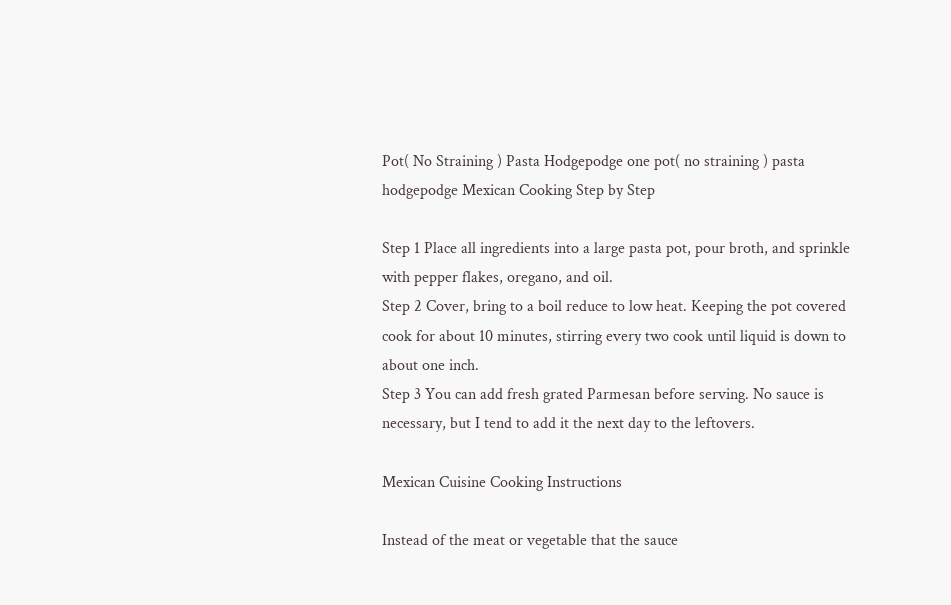Pot( No Straining ) Pasta Hodgepodge one pot( no straining ) pasta hodgepodge Mexican Cooking Step by Step

Step 1 Place all ingredients into a large pasta pot, pour broth, and sprinkle with pepper flakes, oregano, and oil.
Step 2 Cover, bring to a boil reduce to low heat. Keeping the pot covered cook for about 10 minutes, stirring every two cook until liquid is down to about one inch.
Step 3 You can add fresh grated Parmesan before serving. No sauce is necessary, but I tend to add it the next day to the leftovers.

Mexican Cuisine Cooking Instructions

Instead of the meat or vegetable that the sauce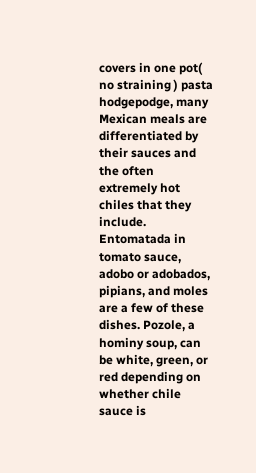covers in one pot( no straining ) pasta hodgepodge, many Mexican meals are differentiated by their sauces and the often extremely hot chiles that they include. Entomatada in tomato sauce, adobo or adobados, pipians, and moles are a few of these dishes. Pozole, a hominy soup, can be white, green, or red depending on whether chile sauce is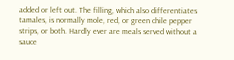added or left out. The filling, which also differentiates tamales, is normally mole, red, or green chile pepper strips, or both. Hardly ever are meals served without a sauce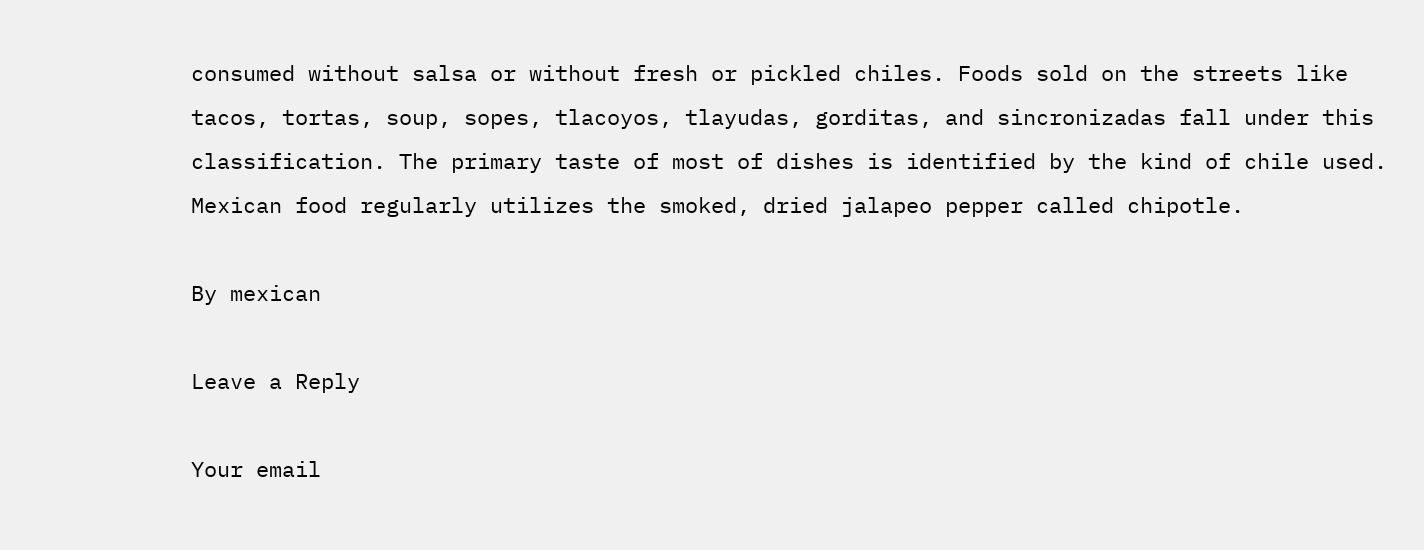consumed without salsa or without fresh or pickled chiles. Foods sold on the streets like tacos, tortas, soup, sopes, tlacoyos, tlayudas, gorditas, and sincronizadas fall under this classification. The primary taste of most of dishes is identified by the kind of chile used. Mexican food regularly utilizes the smoked, dried jalapeo pepper called chipotle.

By mexican

Leave a Reply

Your email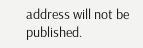address will not be published.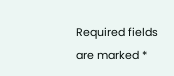Required fields are marked *